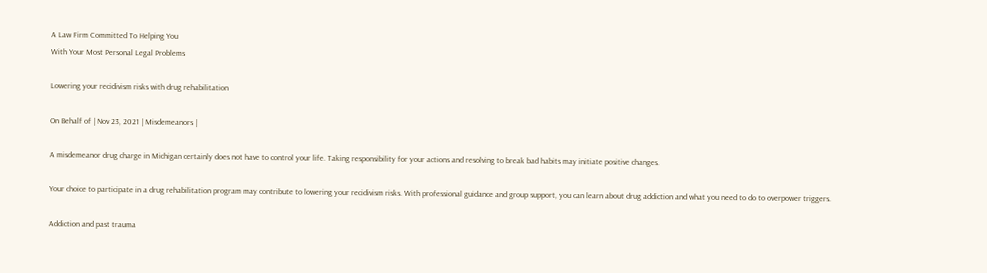A Law Firm Committed To Helping You
With Your Most Personal Legal Problems

Lowering your recidivism risks with drug rehabilitation

On Behalf of | Nov 23, 2021 | Misdemeanors |

A misdemeanor drug charge in Michigan certainly does not have to control your life. Taking responsibility for your actions and resolving to break bad habits may initiate positive changes.

Your choice to participate in a drug rehabilitation program may contribute to lowering your recidivism risks. With professional guidance and group support, you can learn about drug addiction and what you need to do to overpower triggers.

Addiction and past trauma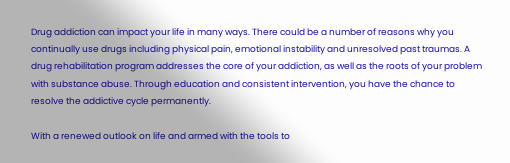Drug addiction can impact your life in many ways. There could be a number of reasons why you continually use drugs including physical pain, emotional instability and unresolved past traumas. A drug rehabilitation program addresses the core of your addiction, as well as the roots of your problem with substance abuse. Through education and consistent intervention, you have the chance to resolve the addictive cycle permanently.

With a renewed outlook on life and armed with the tools to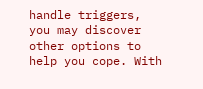handle triggers, you may discover other options to help you cope. With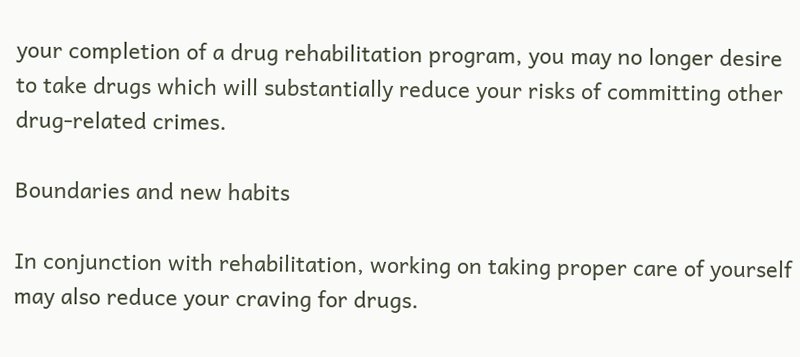your completion of a drug rehabilitation program, you may no longer desire to take drugs which will substantially reduce your risks of committing other drug-related crimes.

Boundaries and new habits

In conjunction with rehabilitation, working on taking proper care of yourself may also reduce your craving for drugs.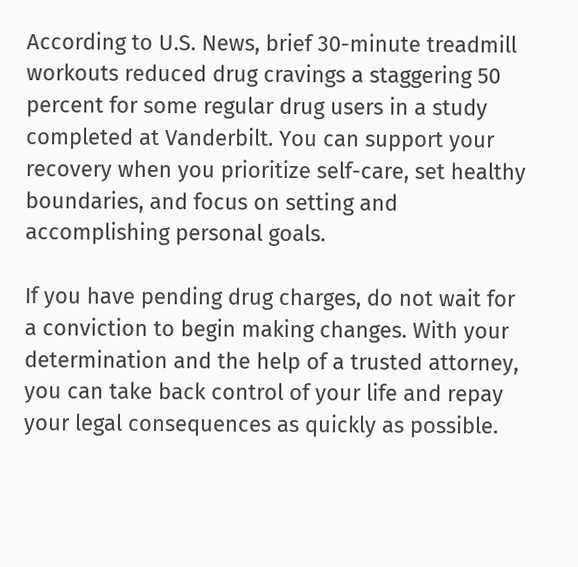According to U.S. News, brief 30-minute treadmill workouts reduced drug cravings a staggering 50 percent for some regular drug users in a study completed at Vanderbilt. You can support your recovery when you prioritize self-care, set healthy boundaries, and focus on setting and accomplishing personal goals.

If you have pending drug charges, do not wait for a conviction to begin making changes. With your determination and the help of a trusted attorney, you can take back control of your life and repay your legal consequences as quickly as possible.